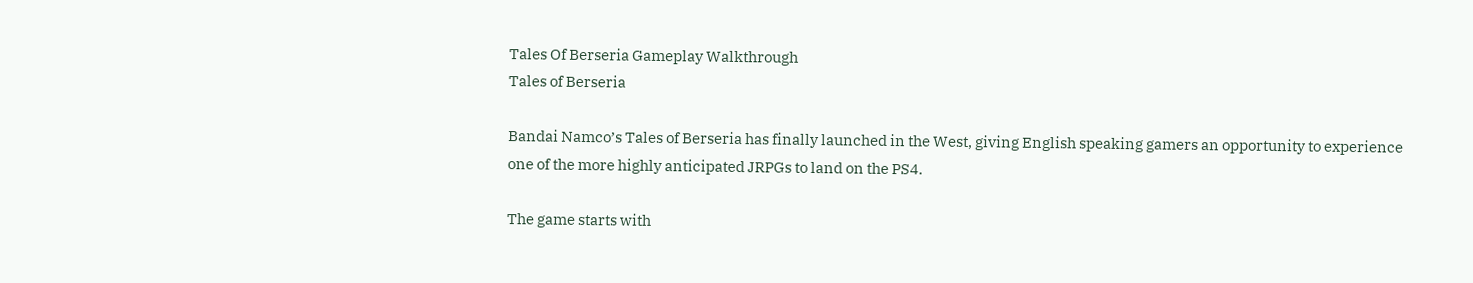Tales Of Berseria Gameplay Walkthrough
Tales of Berseria

Bandai Namco’s Tales of Berseria has finally launched in the West, giving English speaking gamers an opportunity to experience one of the more highly anticipated JRPGs to land on the PS4.

The game starts with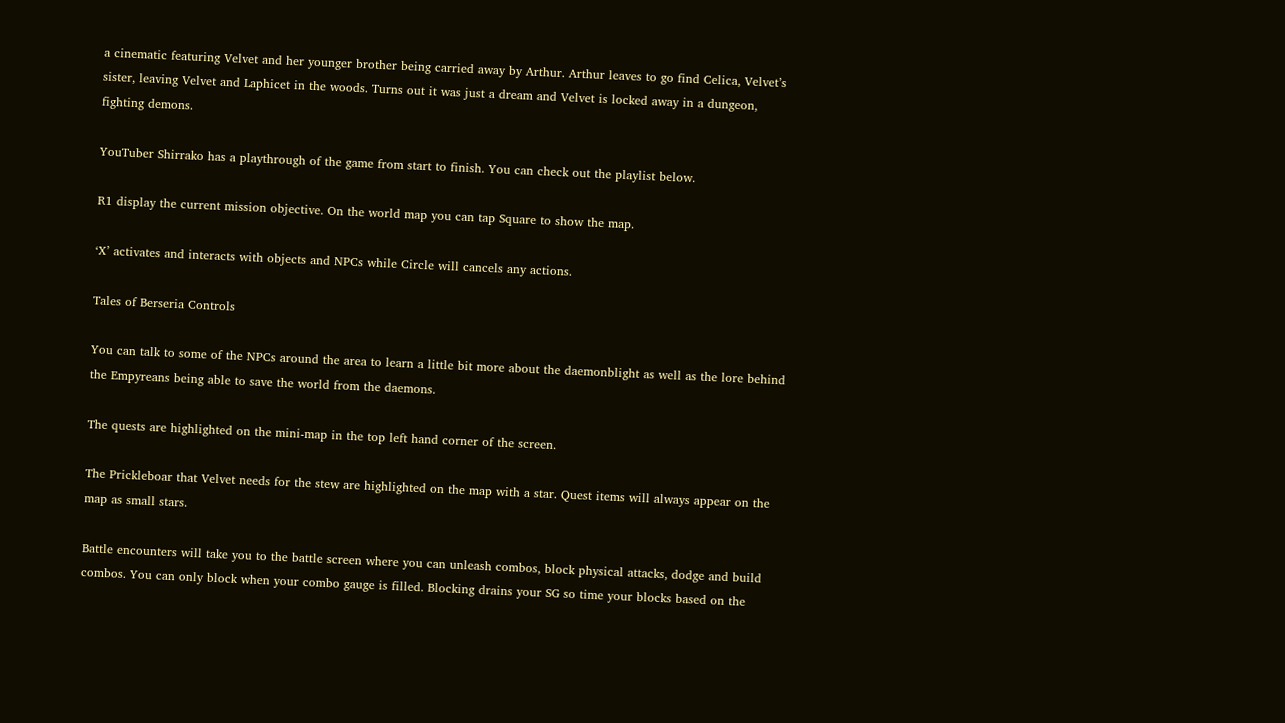a cinematic featuring Velvet and her younger brother being carried away by Arthur. Arthur leaves to go find Celica, Velvet’s sister, leaving Velvet and Laphicet in the woods. Turns out it was just a dream and Velvet is locked away in a dungeon, fighting demons.

YouTuber Shirrako has a playthrough of the game from start to finish. You can check out the playlist below.

R1 display the current mission objective. On the world map you can tap Square to show the map.

‘X’ activates and interacts with objects and NPCs while Circle will cancels any actions.

Tales of Berseria Controls

You can talk to some of the NPCs around the area to learn a little bit more about the daemonblight as well as the lore behind the Empyreans being able to save the world from the daemons.

The quests are highlighted on the mini-map in the top left hand corner of the screen.

The Prickleboar that Velvet needs for the stew are highlighted on the map with a star. Quest items will always appear on the map as small stars.

Battle encounters will take you to the battle screen where you can unleash combos, block physical attacks, dodge and build combos. You can only block when your combo gauge is filled. Blocking drains your SG so time your blocks based on the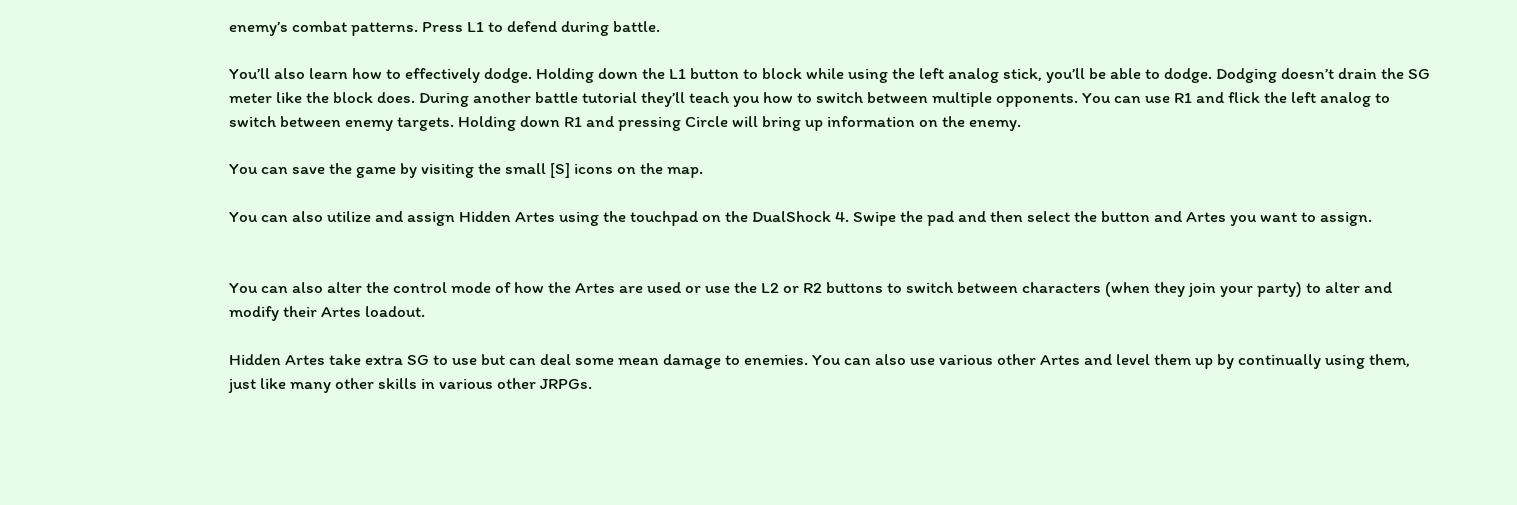enemy’s combat patterns. Press L1 to defend during battle.

You’ll also learn how to effectively dodge. Holding down the L1 button to block while using the left analog stick, you’ll be able to dodge. Dodging doesn’t drain the SG meter like the block does. During another battle tutorial they’ll teach you how to switch between multiple opponents. You can use R1 and flick the left analog to switch between enemy targets. Holding down R1 and pressing Circle will bring up information on the enemy.

You can save the game by visiting the small [S] icons on the map.

You can also utilize and assign Hidden Artes using the touchpad on the DualShock 4. Swipe the pad and then select the button and Artes you want to assign.


You can also alter the control mode of how the Artes are used or use the L2 or R2 buttons to switch between characters (when they join your party) to alter and modify their Artes loadout.

Hidden Artes take extra SG to use but can deal some mean damage to enemies. You can also use various other Artes and level them up by continually using them, just like many other skills in various other JRPGs.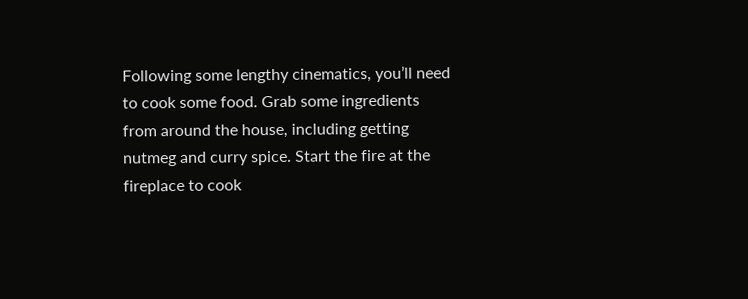Following some lengthy cinematics, you’ll need to cook some food. Grab some ingredients from around the house, including getting nutmeg and curry spice. Start the fire at the fireplace to cook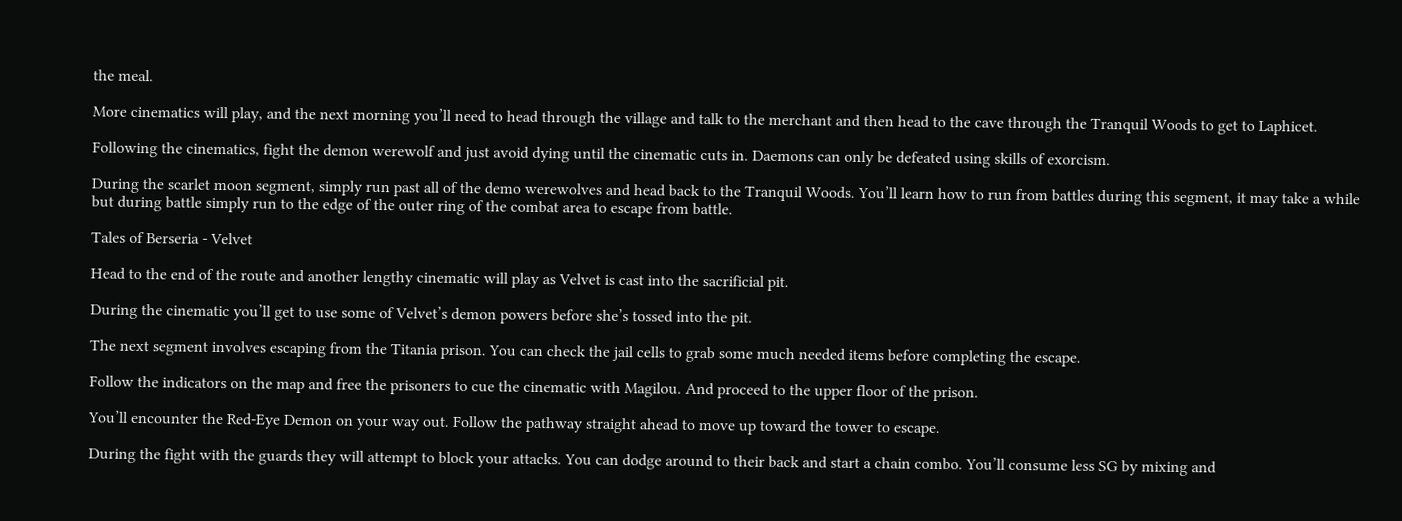the meal.

More cinematics will play, and the next morning you’ll need to head through the village and talk to the merchant and then head to the cave through the Tranquil Woods to get to Laphicet.

Following the cinematics, fight the demon werewolf and just avoid dying until the cinematic cuts in. Daemons can only be defeated using skills of exorcism.

During the scarlet moon segment, simply run past all of the demo werewolves and head back to the Tranquil Woods. You’ll learn how to run from battles during this segment, it may take a while but during battle simply run to the edge of the outer ring of the combat area to escape from battle.

Tales of Berseria - Velvet

Head to the end of the route and another lengthy cinematic will play as Velvet is cast into the sacrificial pit.

During the cinematic you’ll get to use some of Velvet’s demon powers before she’s tossed into the pit.

The next segment involves escaping from the Titania prison. You can check the jail cells to grab some much needed items before completing the escape.

Follow the indicators on the map and free the prisoners to cue the cinematic with Magilou. And proceed to the upper floor of the prison.

You’ll encounter the Red-Eye Demon on your way out. Follow the pathway straight ahead to move up toward the tower to escape.

During the fight with the guards they will attempt to block your attacks. You can dodge around to their back and start a chain combo. You’ll consume less SG by mixing and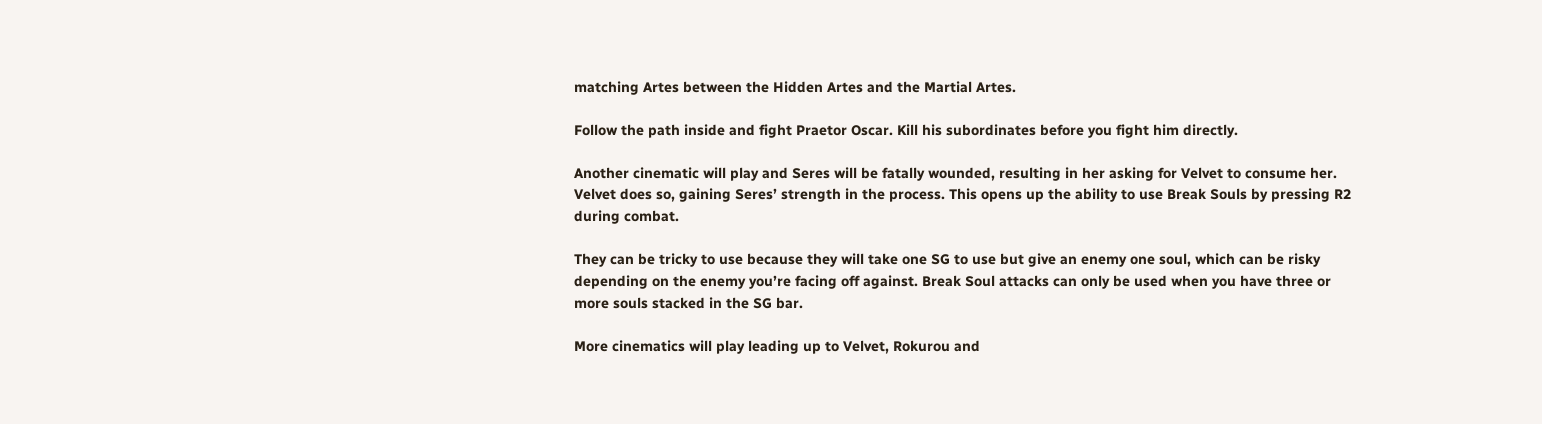matching Artes between the Hidden Artes and the Martial Artes.

Follow the path inside and fight Praetor Oscar. Kill his subordinates before you fight him directly.

Another cinematic will play and Seres will be fatally wounded, resulting in her asking for Velvet to consume her. Velvet does so, gaining Seres’ strength in the process. This opens up the ability to use Break Souls by pressing R2 during combat.

They can be tricky to use because they will take one SG to use but give an enemy one soul, which can be risky depending on the enemy you’re facing off against. Break Soul attacks can only be used when you have three or more souls stacked in the SG bar.

More cinematics will play leading up to Velvet, Rokurou and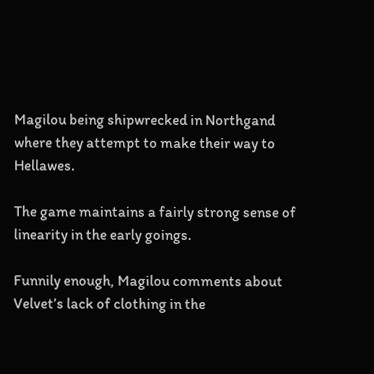Magilou being shipwrecked in Northgand where they attempt to make their way to Hellawes.

The game maintains a fairly strong sense of linearity in the early goings.

Funnily enough, Magilou comments about Velvet’s lack of clothing in the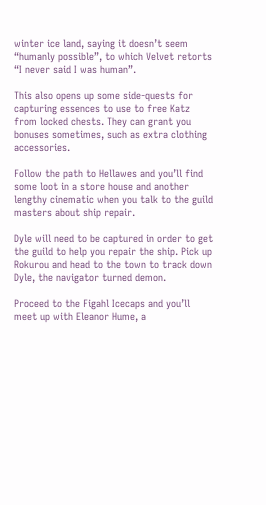winter ice land, saying it doesn’t seem “humanly possible”, to which Velvet retorts “I never said I was human”.

This also opens up some side-quests for capturing essences to use to free Katz from locked chests. They can grant you bonuses sometimes, such as extra clothing accessories.

Follow the path to Hellawes and you’ll find some loot in a store house and another lengthy cinematic when you talk to the guild masters about ship repair.

Dyle will need to be captured in order to get the guild to help you repair the ship. Pick up Rokurou and head to the town to track down Dyle, the navigator turned demon.

Proceed to the Figahl Icecaps and you’ll meet up with Eleanor Hume, a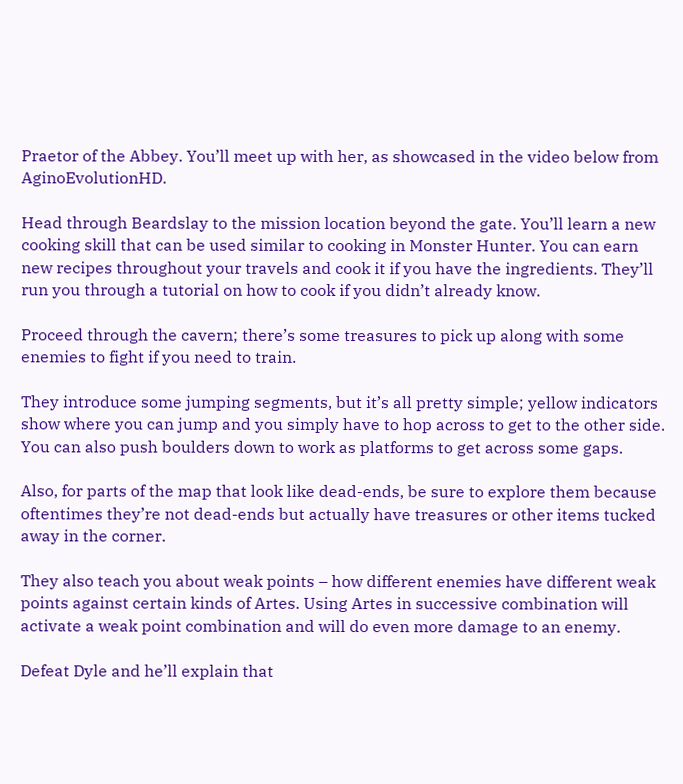Praetor of the Abbey. You’ll meet up with her, as showcased in the video below from AginoEvolutionHD.

Head through Beardslay to the mission location beyond the gate. You’ll learn a new cooking skill that can be used similar to cooking in Monster Hunter. You can earn new recipes throughout your travels and cook it if you have the ingredients. They’ll run you through a tutorial on how to cook if you didn’t already know.

Proceed through the cavern; there’s some treasures to pick up along with some enemies to fight if you need to train.

They introduce some jumping segments, but it’s all pretty simple; yellow indicators show where you can jump and you simply have to hop across to get to the other side. You can also push boulders down to work as platforms to get across some gaps.

Also, for parts of the map that look like dead-ends, be sure to explore them because oftentimes they’re not dead-ends but actually have treasures or other items tucked away in the corner.

They also teach you about weak points – how different enemies have different weak points against certain kinds of Artes. Using Artes in successive combination will activate a weak point combination and will do even more damage to an enemy.

Defeat Dyle and he’ll explain that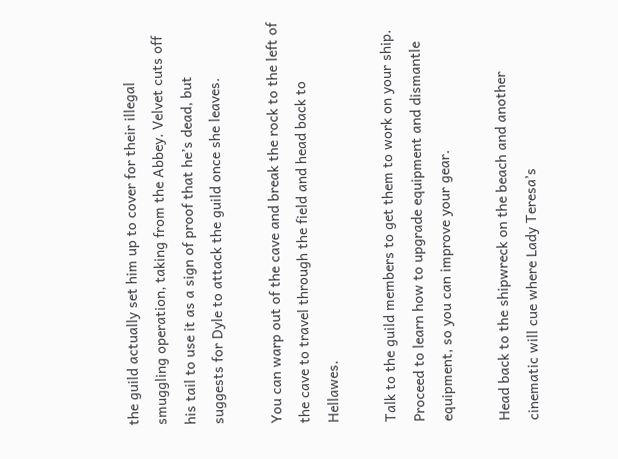the guild actually set him up to cover for their illegal smuggling operation, taking from the Abbey. Velvet cuts off his tail to use it as a sign of proof that he’s dead, but suggests for Dyle to attack the guild once she leaves.

You can warp out of the cave and break the rock to the left of the cave to travel through the field and head back to Hellawes.

Talk to the guild members to get them to work on your ship. Proceed to learn how to upgrade equipment and dismantle equipment, so you can improve your gear.

Head back to the shipwreck on the beach and another cinematic will cue where Lady Teresa’s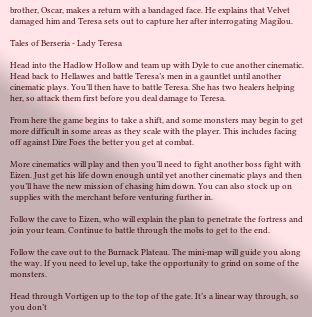brother, Oscar, makes a return with a bandaged face. He explains that Velvet damaged him and Teresa sets out to capture her after interrogating Magilou.

Tales of Berseria - Lady Teresa

Head into the Hadlow Hollow and team up with Dyle to cue another cinematic. Head back to Hellawes and battle Teresa’s men in a gauntlet until another cinematic plays. You’ll then have to battle Teresa. She has two healers helping her, so attack them first before you deal damage to Teresa.

From here the game begins to take a shift, and some monsters may begin to get more difficult in some areas as they scale with the player. This includes facing off against Dire Foes the better you get at combat.

More cinematics will play and then you’ll need to fight another boss fight with Eizen. Just get his life down enough until yet another cinematic plays and then you’ll have the new mission of chasing him down. You can also stock up on supplies with the merchant before venturing further in.

Follow the cave to Eizen, who will explain the plan to penetrate the fortress and join your team. Continue to battle through the mobs to get to the end.

Follow the cave out to the Burnack Plateau. The mini-map will guide you along the way. If you need to level up, take the opportunity to grind on some of the monsters.

Head through Vortigen up to the top of the gate. It’s a linear way through, so you don’t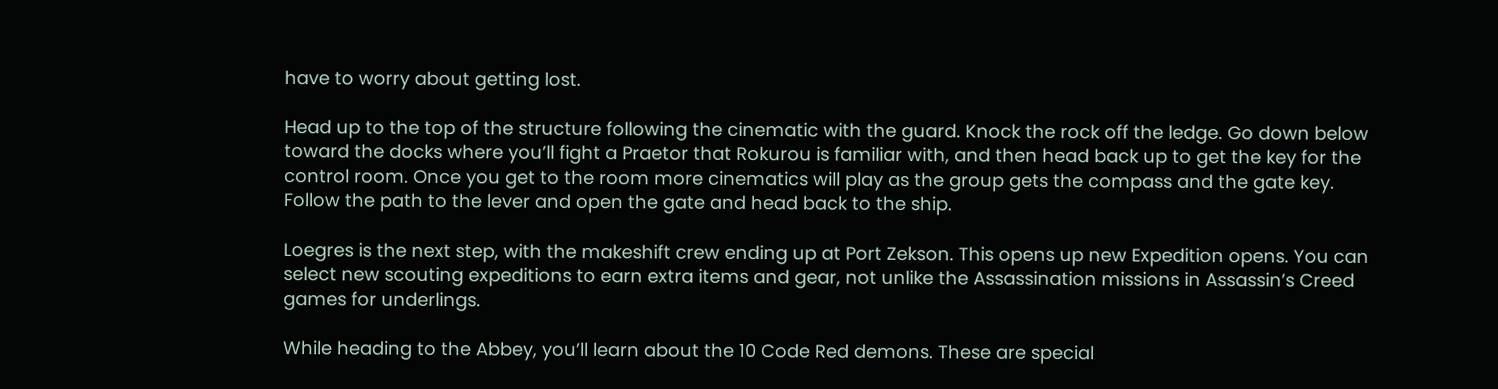have to worry about getting lost.

Head up to the top of the structure following the cinematic with the guard. Knock the rock off the ledge. Go down below toward the docks where you’ll fight a Praetor that Rokurou is familiar with, and then head back up to get the key for the control room. Once you get to the room more cinematics will play as the group gets the compass and the gate key. Follow the path to the lever and open the gate and head back to the ship.

Loegres is the next step, with the makeshift crew ending up at Port Zekson. This opens up new Expedition opens. You can select new scouting expeditions to earn extra items and gear, not unlike the Assassination missions in Assassin’s Creed games for underlings.

While heading to the Abbey, you’ll learn about the 10 Code Red demons. These are special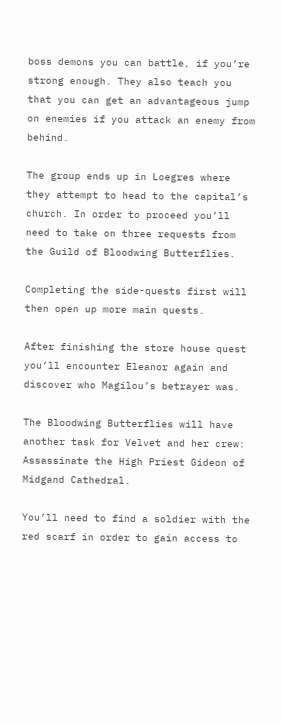boss demons you can battle, if you’re strong enough. They also teach you that you can get an advantageous jump on enemies if you attack an enemy from behind.

The group ends up in Loegres where they attempt to head to the capital’s church. In order to proceed you’ll need to take on three requests from the Guild of Bloodwing Butterflies.

Completing the side-quests first will then open up more main quests.

After finishing the store house quest you’ll encounter Eleanor again and discover who Magilou’s betrayer was.

The Bloodwing Butterflies will have another task for Velvet and her crew: Assassinate the High Priest Gideon of Midgand Cathedral.

You’ll need to find a soldier with the red scarf in order to gain access to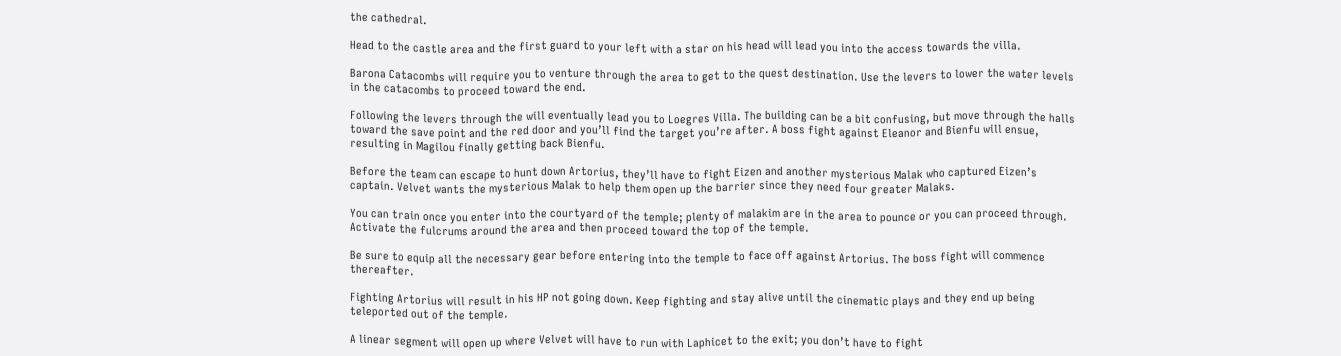the cathedral.

Head to the castle area and the first guard to your left with a star on his head will lead you into the access towards the villa.

Barona Catacombs will require you to venture through the area to get to the quest destination. Use the levers to lower the water levels in the catacombs to proceed toward the end.

Following the levers through the will eventually lead you to Loegres Villa. The building can be a bit confusing, but move through the halls toward the save point and the red door and you’ll find the target you’re after. A boss fight against Eleanor and Bienfu will ensue, resulting in Magilou finally getting back Bienfu.

Before the team can escape to hunt down Artorius, they’ll have to fight Eizen and another mysterious Malak who captured Eizen’s captain. Velvet wants the mysterious Malak to help them open up the barrier since they need four greater Malaks.

You can train once you enter into the courtyard of the temple; plenty of malakim are in the area to pounce or you can proceed through. Activate the fulcrums around the area and then proceed toward the top of the temple.

Be sure to equip all the necessary gear before entering into the temple to face off against Artorius. The boss fight will commence thereafter.

Fighting Artorius will result in his HP not going down. Keep fighting and stay alive until the cinematic plays and they end up being teleported out of the temple.

A linear segment will open up where Velvet will have to run with Laphicet to the exit; you don’t have to fight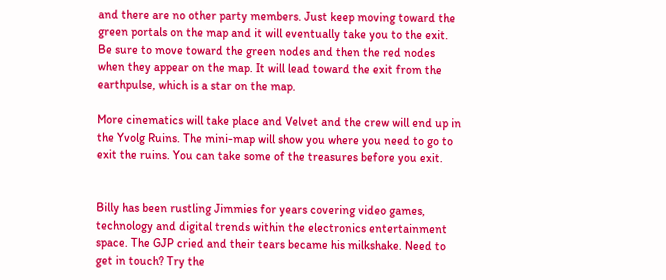and there are no other party members. Just keep moving toward the green portals on the map and it will eventually take you to the exit. Be sure to move toward the green nodes and then the red nodes when they appear on the map. It will lead toward the exit from the earthpulse, which is a star on the map.

More cinematics will take place and Velvet and the crew will end up in the Yvolg Ruins. The mini-map will show you where you need to go to exit the ruins. You can take some of the treasures before you exit.


Billy has been rustling Jimmies for years covering video games, technology and digital trends within the electronics entertainment space. The GJP cried and their tears became his milkshake. Need to get in touch? Try the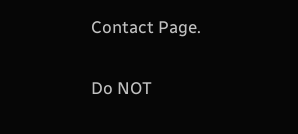Contact Page.

Do NOT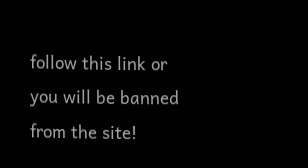follow this link or you will be banned from the site!